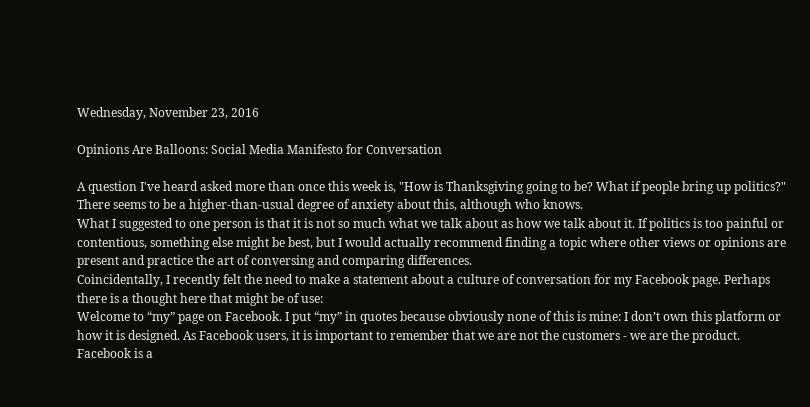Wednesday, November 23, 2016

Opinions Are Balloons: Social Media Manifesto for Conversation

A question I've heard asked more than once this week is, "How is Thanksgiving going to be? What if people bring up politics?" There seems to be a higher-than-usual degree of anxiety about this, although who knows.
What I suggested to one person is that it is not so much what we talk about as how we talk about it. If politics is too painful or contentious, something else might be best, but I would actually recommend finding a topic where other views or opinions are present and practice the art of conversing and comparing differences.
Coincidentally, I recently felt the need to make a statement about a culture of conversation for my Facebook page. Perhaps there is a thought here that might be of use:
Welcome to “my” page on Facebook. I put “my” in quotes because obviously none of this is mine: I don’t own this platform or how it is designed. As Facebook users, it is important to remember that we are not the customers - we are the product. Facebook is a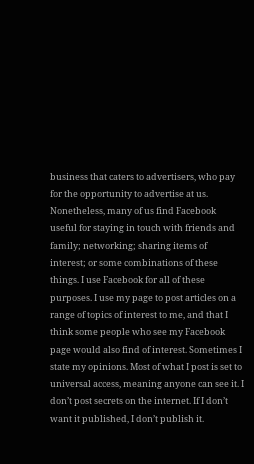business that caters to advertisers, who pay for the opportunity to advertise at us.
Nonetheless, many of us find Facebook useful for staying in touch with friends and family; networking; sharing items of interest; or some combinations of these things. I use Facebook for all of these purposes. I use my page to post articles on a range of topics of interest to me, and that I think some people who see my Facebook page would also find of interest. Sometimes I state my opinions. Most of what I post is set to universal access, meaning anyone can see it. I don’t post secrets on the internet. If I don’t want it published, I don’t publish it.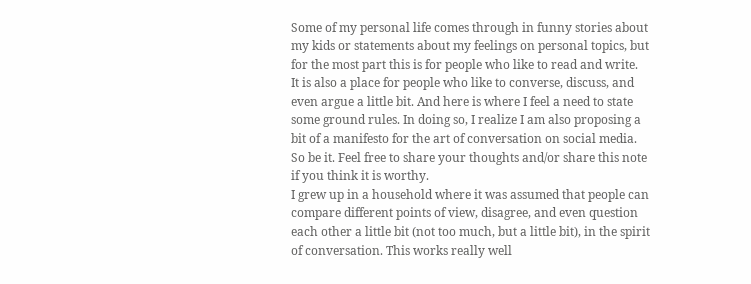Some of my personal life comes through in funny stories about my kids or statements about my feelings on personal topics, but for the most part this is for people who like to read and write.
It is also a place for people who like to converse, discuss, and even argue a little bit. And here is where I feel a need to state some ground rules. In doing so, I realize I am also proposing a bit of a manifesto for the art of conversation on social media. So be it. Feel free to share your thoughts and/or share this note if you think it is worthy.
I grew up in a household where it was assumed that people can compare different points of view, disagree, and even question each other a little bit (not too much, but a little bit), in the spirit of conversation. This works really well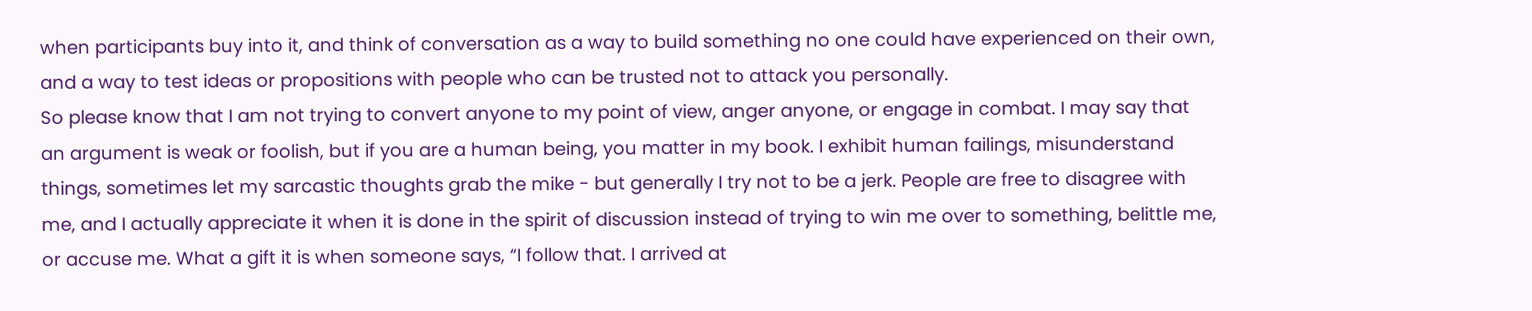when participants buy into it, and think of conversation as a way to build something no one could have experienced on their own, and a way to test ideas or propositions with people who can be trusted not to attack you personally.
So please know that I am not trying to convert anyone to my point of view, anger anyone, or engage in combat. I may say that an argument is weak or foolish, but if you are a human being, you matter in my book. I exhibit human failings, misunderstand things, sometimes let my sarcastic thoughts grab the mike - but generally I try not to be a jerk. People are free to disagree with me, and I actually appreciate it when it is done in the spirit of discussion instead of trying to win me over to something, belittle me, or accuse me. What a gift it is when someone says, “I follow that. I arrived at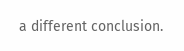a different conclusion.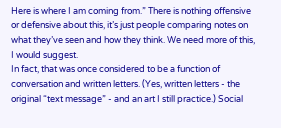Here is where I am coming from.” There is nothing offensive or defensive about this, it’s just people comparing notes on what they’ve seen and how they think. We need more of this, I would suggest.
In fact, that was once considered to be a function of conversation and written letters. (Yes, written letters - the original “text message” - and an art I still practice.) Social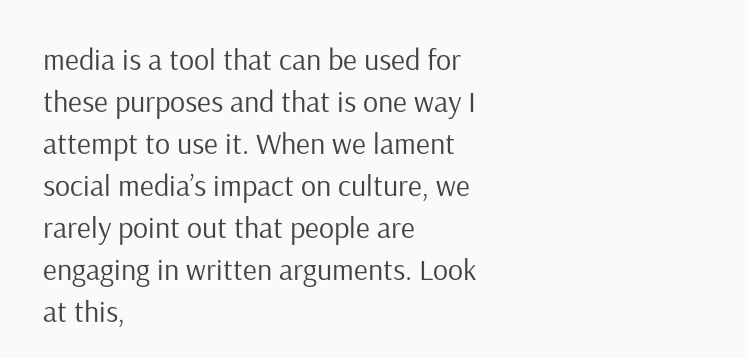media is a tool that can be used for these purposes and that is one way I attempt to use it. When we lament social media’s impact on culture, we rarely point out that people are engaging in written arguments. Look at this,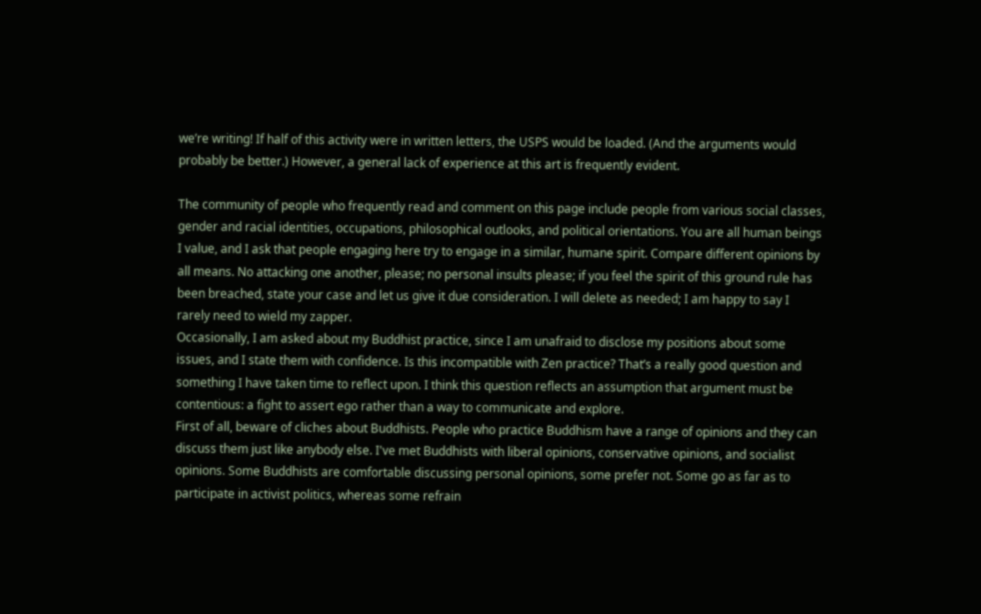we’re writing! If half of this activity were in written letters, the USPS would be loaded. (And the arguments would probably be better.) However, a general lack of experience at this art is frequently evident.

The community of people who frequently read and comment on this page include people from various social classes, gender and racial identities, occupations, philosophical outlooks, and political orientations. You are all human beings I value, and I ask that people engaging here try to engage in a similar, humane spirit. Compare different opinions by all means. No attacking one another, please; no personal insults please; if you feel the spirit of this ground rule has been breached, state your case and let us give it due consideration. I will delete as needed; I am happy to say I rarely need to wield my zapper.
Occasionally, I am asked about my Buddhist practice, since I am unafraid to disclose my positions about some issues, and I state them with confidence. Is this incompatible with Zen practice? That’s a really good question and something I have taken time to reflect upon. I think this question reflects an assumption that argument must be contentious: a fight to assert ego rather than a way to communicate and explore.
First of all, beware of cliches about Buddhists. People who practice Buddhism have a range of opinions and they can discuss them just like anybody else. I've met Buddhists with liberal opinions, conservative opinions, and socialist opinions. Some Buddhists are comfortable discussing personal opinions, some prefer not. Some go as far as to participate in activist politics, whereas some refrain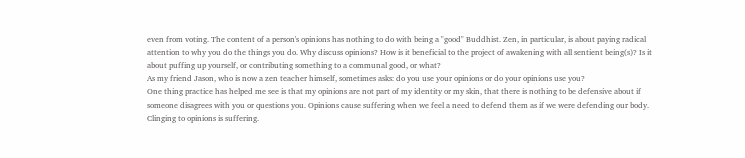even from voting. The content of a person's opinions has nothing to do with being a "good" Buddhist. Zen, in particular, is about paying radical attention to why you do the things you do. Why discuss opinions? How is it beneficial to the project of awakening with all sentient being(s)? Is it about puffing up yourself, or contributing something to a communal good, or what?
As my friend Jason, who is now a zen teacher himself, sometimes asks: do you use your opinions or do your opinions use you?
One thing practice has helped me see is that my opinions are not part of my identity or my skin, that there is nothing to be defensive about if someone disagrees with you or questions you. Opinions cause suffering when we feel a need to defend them as if we were defending our body. Clinging to opinions is suffering.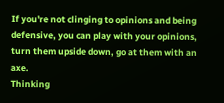If you're not clinging to opinions and being defensive, you can play with your opinions, turn them upside down, go at them with an axe.
Thinking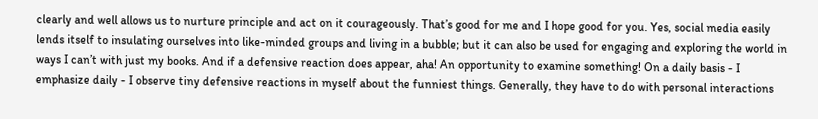clearly and well allows us to nurture principle and act on it courageously. That’s good for me and I hope good for you. Yes, social media easily lends itself to insulating ourselves into like-minded groups and living in a bubble; but it can also be used for engaging and exploring the world in ways I can’t with just my books. And if a defensive reaction does appear, aha! An opportunity to examine something! On a daily basis - I emphasize daily - I observe tiny defensive reactions in myself about the funniest things. Generally, they have to do with personal interactions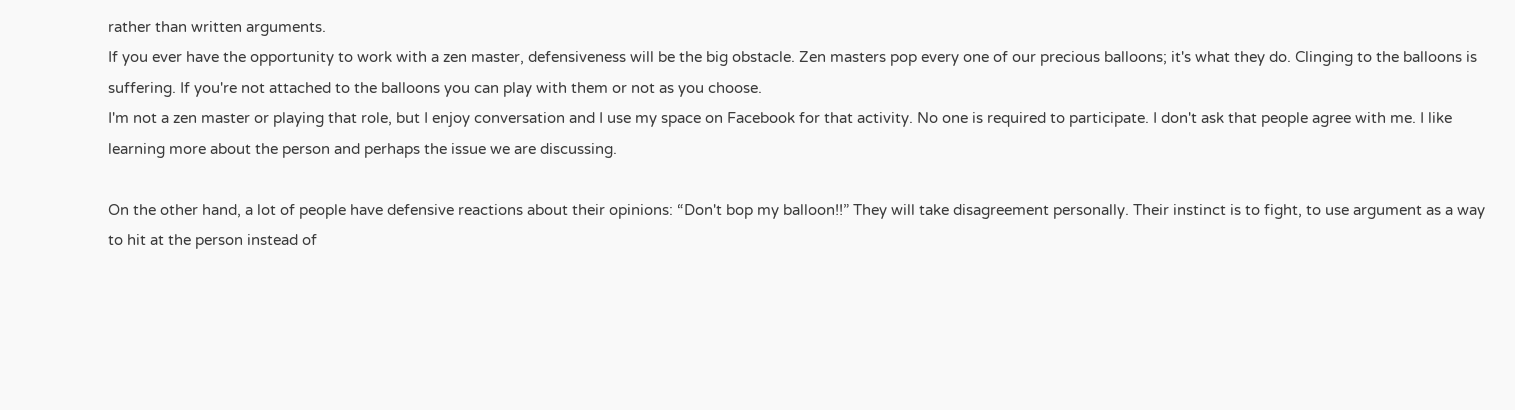rather than written arguments.
If you ever have the opportunity to work with a zen master, defensiveness will be the big obstacle. Zen masters pop every one of our precious balloons; it's what they do. Clinging to the balloons is suffering. If you're not attached to the balloons you can play with them or not as you choose.
I'm not a zen master or playing that role, but I enjoy conversation and I use my space on Facebook for that activity. No one is required to participate. I don't ask that people agree with me. I like learning more about the person and perhaps the issue we are discussing.

On the other hand, a lot of people have defensive reactions about their opinions: “Don't bop my balloon!!” They will take disagreement personally. Their instinct is to fight, to use argument as a way to hit at the person instead of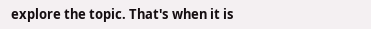explore the topic. That's when it is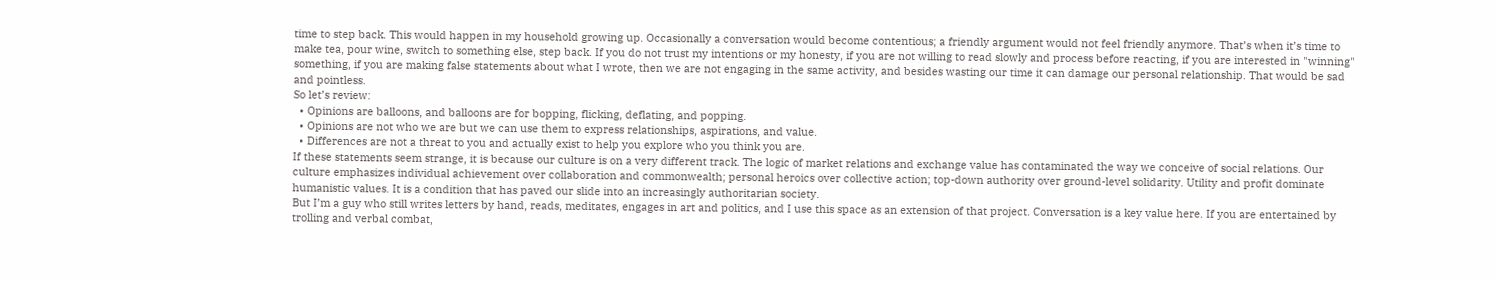time to step back. This would happen in my household growing up. Occasionally a conversation would become contentious; a friendly argument would not feel friendly anymore. That’s when it’s time to make tea, pour wine, switch to something else, step back. If you do not trust my intentions or my honesty, if you are not willing to read slowly and process before reacting, if you are interested in "winning" something, if you are making false statements about what I wrote, then we are not engaging in the same activity, and besides wasting our time it can damage our personal relationship. That would be sad and pointless.
So let’s review:
  • Opinions are balloons, and balloons are for bopping, flicking, deflating, and popping.
  • Opinions are not who we are but we can use them to express relationships, aspirations, and value.
  • Differences are not a threat to you and actually exist to help you explore who you think you are.
If these statements seem strange, it is because our culture is on a very different track. The logic of market relations and exchange value has contaminated the way we conceive of social relations. Our culture emphasizes individual achievement over collaboration and commonwealth; personal heroics over collective action; top-down authority over ground-level solidarity. Utility and profit dominate humanistic values. It is a condition that has paved our slide into an increasingly authoritarian society.
But I’m a guy who still writes letters by hand, reads, meditates, engages in art and politics, and I use this space as an extension of that project. Conversation is a key value here. If you are entertained by trolling and verbal combat,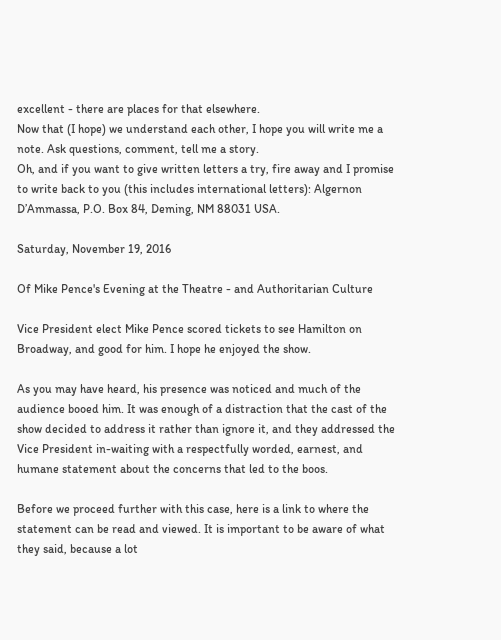excellent - there are places for that elsewhere.
Now that (I hope) we understand each other, I hope you will write me a note. Ask questions, comment, tell me a story.
Oh, and if you want to give written letters a try, fire away and I promise to write back to you (this includes international letters): Algernon D’Ammassa, P.O. Box 84, Deming, NM 88031 USA.

Saturday, November 19, 2016

Of Mike Pence's Evening at the Theatre - and Authoritarian Culture

Vice President elect Mike Pence scored tickets to see Hamilton on Broadway, and good for him. I hope he enjoyed the show.

As you may have heard, his presence was noticed and much of the audience booed him. It was enough of a distraction that the cast of the show decided to address it rather than ignore it, and they addressed the Vice President in-waiting with a respectfully worded, earnest, and humane statement about the concerns that led to the boos.

Before we proceed further with this case, here is a link to where the statement can be read and viewed. It is important to be aware of what they said, because a lot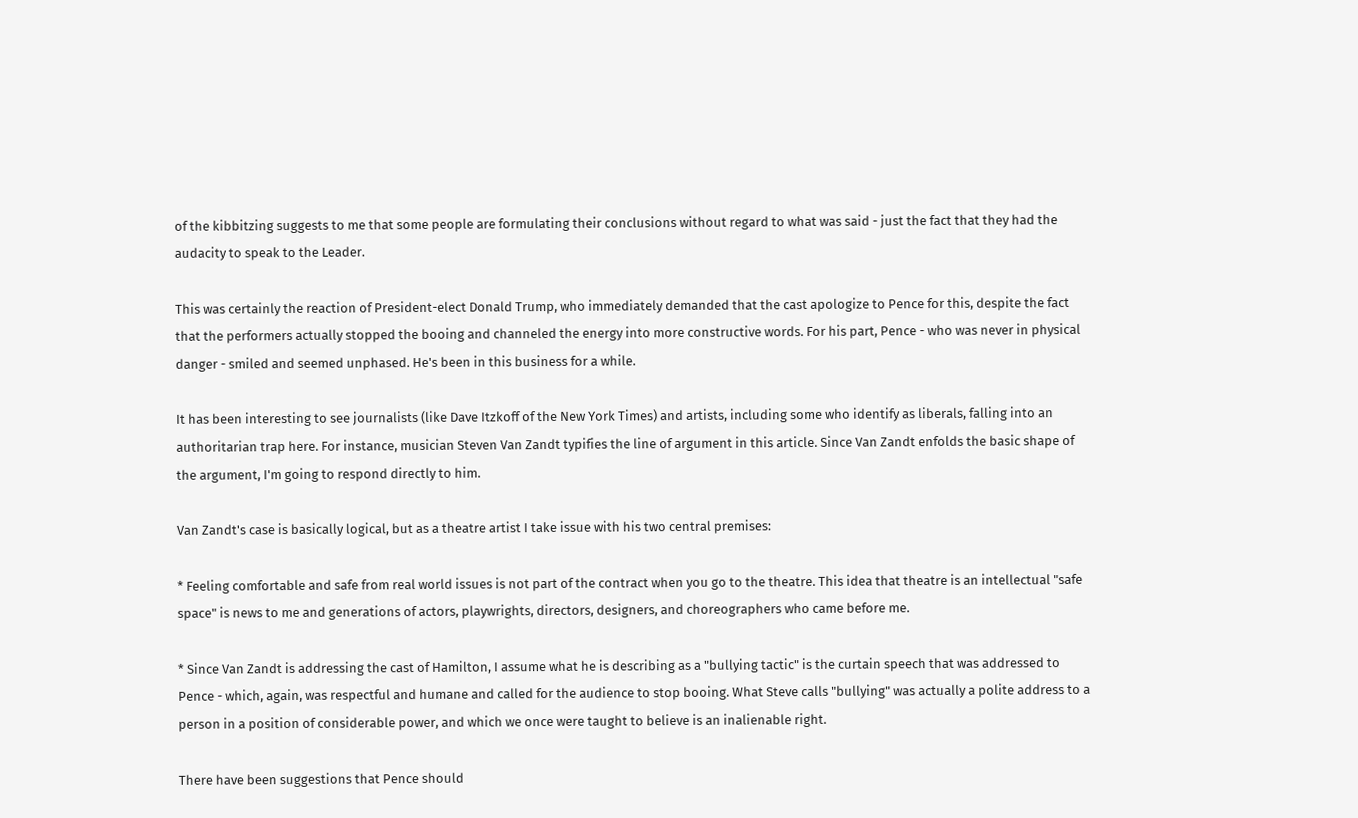of the kibbitzing suggests to me that some people are formulating their conclusions without regard to what was said - just the fact that they had the audacity to speak to the Leader.

This was certainly the reaction of President-elect Donald Trump, who immediately demanded that the cast apologize to Pence for this, despite the fact that the performers actually stopped the booing and channeled the energy into more constructive words. For his part, Pence - who was never in physical danger - smiled and seemed unphased. He's been in this business for a while.

It has been interesting to see journalists (like Dave Itzkoff of the New York Times) and artists, including some who identify as liberals, falling into an authoritarian trap here. For instance, musician Steven Van Zandt typifies the line of argument in this article. Since Van Zandt enfolds the basic shape of the argument, I'm going to respond directly to him.

Van Zandt's case is basically logical, but as a theatre artist I take issue with his two central premises:

* Feeling comfortable and safe from real world issues is not part of the contract when you go to the theatre. This idea that theatre is an intellectual "safe space" is news to me and generations of actors, playwrights, directors, designers, and choreographers who came before me.

* Since Van Zandt is addressing the cast of Hamilton, I assume what he is describing as a "bullying tactic" is the curtain speech that was addressed to Pence - which, again, was respectful and humane and called for the audience to stop booing. What Steve calls "bullying" was actually a polite address to a person in a position of considerable power, and which we once were taught to believe is an inalienable right.

There have been suggestions that Pence should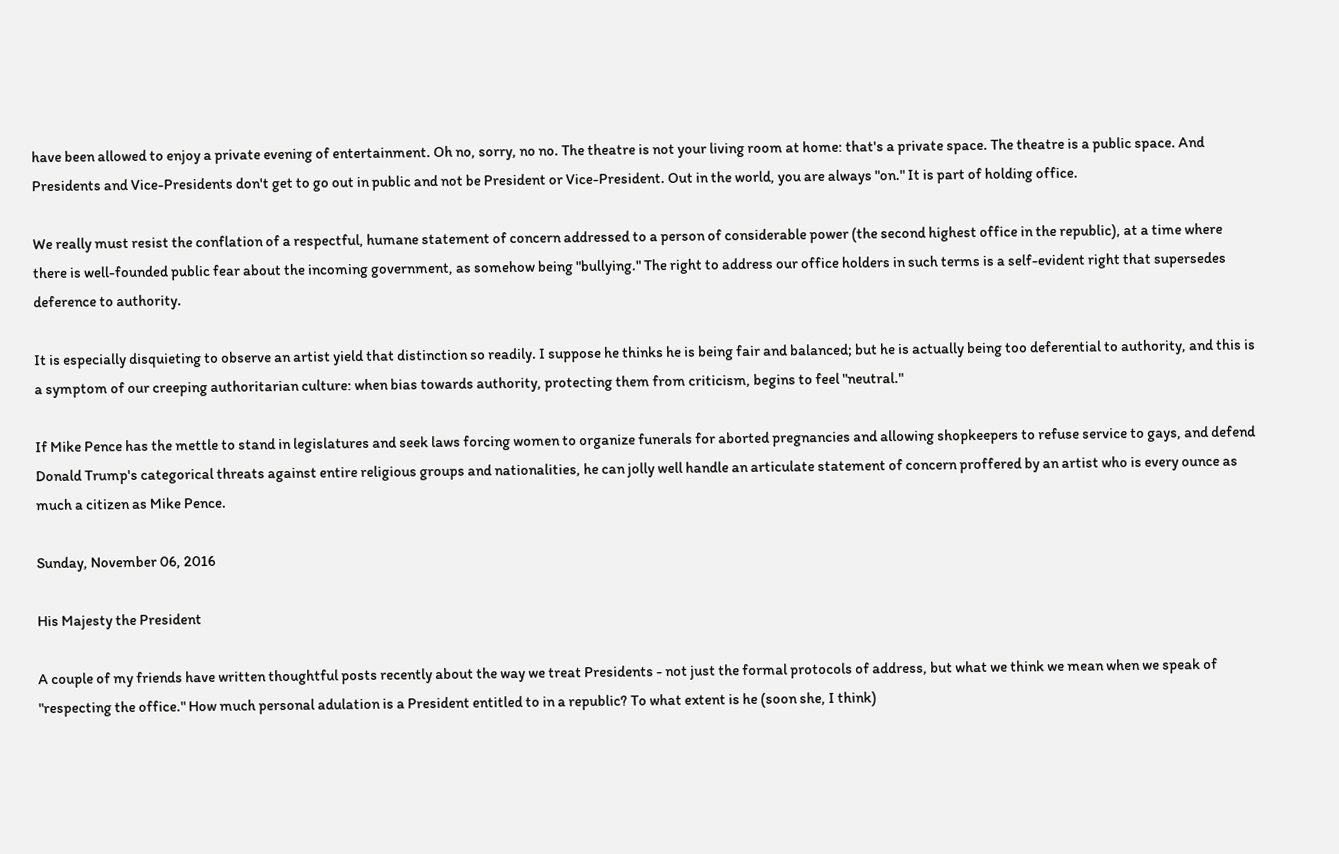have been allowed to enjoy a private evening of entertainment. Oh no, sorry, no no. The theatre is not your living room at home: that's a private space. The theatre is a public space. And Presidents and Vice-Presidents don't get to go out in public and not be President or Vice-President. Out in the world, you are always "on." It is part of holding office.

We really must resist the conflation of a respectful, humane statement of concern addressed to a person of considerable power (the second highest office in the republic), at a time where there is well-founded public fear about the incoming government, as somehow being "bullying." The right to address our office holders in such terms is a self-evident right that supersedes deference to authority.

It is especially disquieting to observe an artist yield that distinction so readily. I suppose he thinks he is being fair and balanced; but he is actually being too deferential to authority, and this is a symptom of our creeping authoritarian culture: when bias towards authority, protecting them from criticism, begins to feel "neutral."

If Mike Pence has the mettle to stand in legislatures and seek laws forcing women to organize funerals for aborted pregnancies and allowing shopkeepers to refuse service to gays, and defend Donald Trump's categorical threats against entire religious groups and nationalities, he can jolly well handle an articulate statement of concern proffered by an artist who is every ounce as much a citizen as Mike Pence.

Sunday, November 06, 2016

His Majesty the President

A couple of my friends have written thoughtful posts recently about the way we treat Presidents - not just the formal protocols of address, but what we think we mean when we speak of "respecting the office." How much personal adulation is a President entitled to in a republic? To what extent is he (soon she, I think)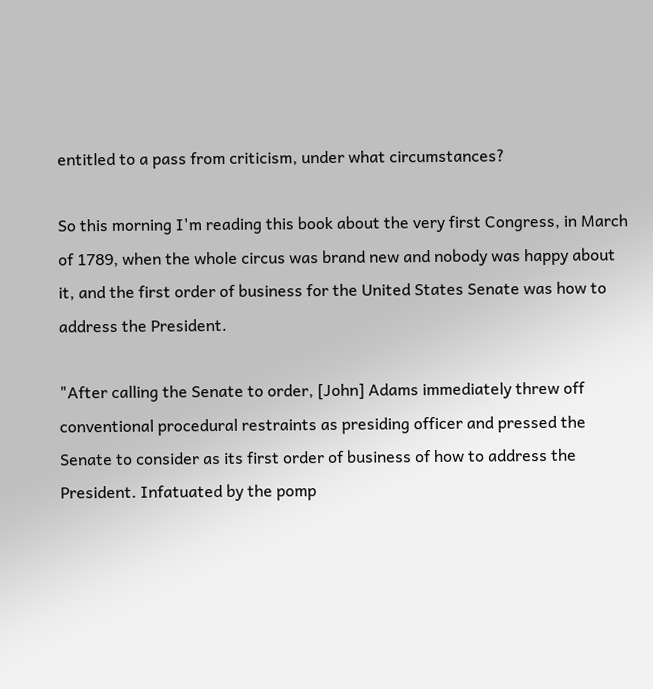entitled to a pass from criticism, under what circumstances?

So this morning I'm reading this book about the very first Congress, in March of 1789, when the whole circus was brand new and nobody was happy about it, and the first order of business for the United States Senate was how to address the President.

"After calling the Senate to order, [John] Adams immediately threw off conventional procedural restraints as presiding officer and pressed the Senate to consider as its first order of business of how to address the President. Infatuated by the pomp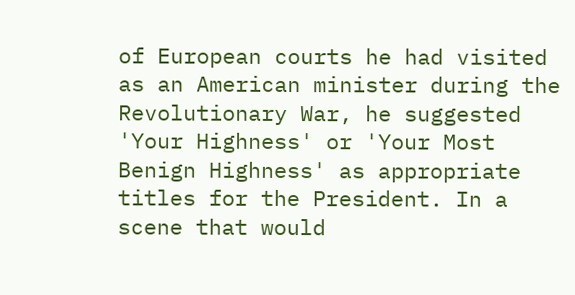of European courts he had visited as an American minister during the Revolutionary War, he suggested 'Your Highness' or 'Your Most Benign Highness' as appropriate titles for the President. In a scene that would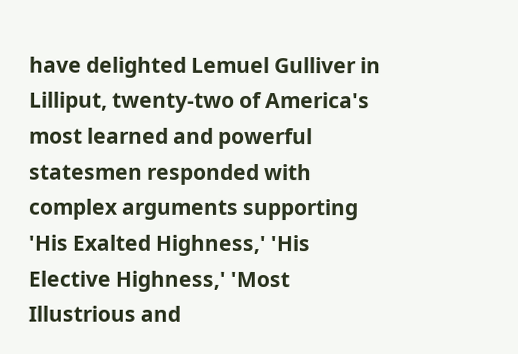have delighted Lemuel Gulliver in Lilliput, twenty-two of America's most learned and powerful statesmen responded with complex arguments supporting 'His Exalted Highness,' 'His Elective Highness,' 'Most Illustrious and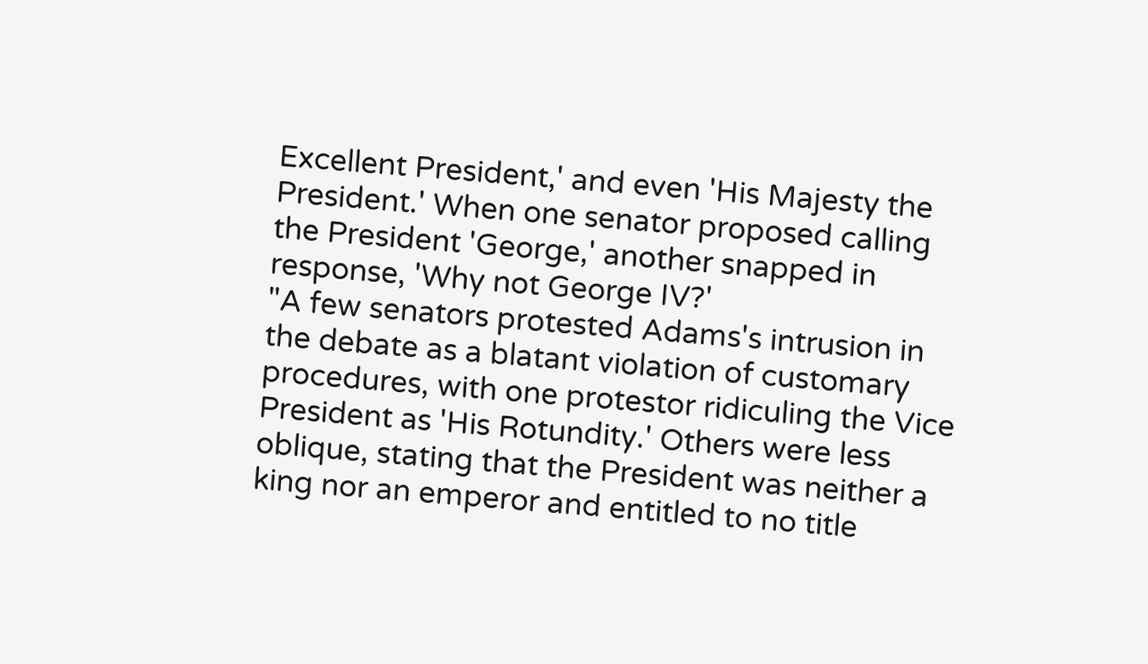Excellent President,' and even 'His Majesty the President.' When one senator proposed calling the President 'George,' another snapped in response, 'Why not George IV?'
"A few senators protested Adams's intrusion in the debate as a blatant violation of customary procedures, with one protestor ridiculing the Vice President as 'His Rotundity.' Others were less oblique, stating that the President was neither a king nor an emperor and entitled to no title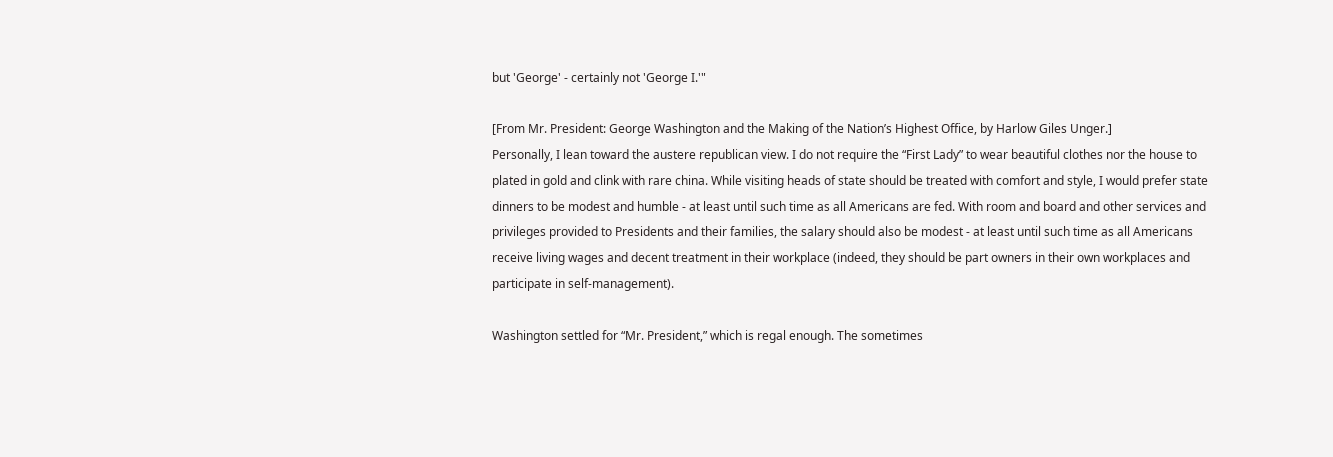but 'George' - certainly not 'George I.'"

[From Mr. President: George Washington and the Making of the Nation’s Highest Office, by Harlow Giles Unger.]
Personally, I lean toward the austere republican view. I do not require the “First Lady” to wear beautiful clothes nor the house to plated in gold and clink with rare china. While visiting heads of state should be treated with comfort and style, I would prefer state dinners to be modest and humble - at least until such time as all Americans are fed. With room and board and other services and privileges provided to Presidents and their families, the salary should also be modest - at least until such time as all Americans receive living wages and decent treatment in their workplace (indeed, they should be part owners in their own workplaces and participate in self-management).

Washington settled for “Mr. President,” which is regal enough. The sometimes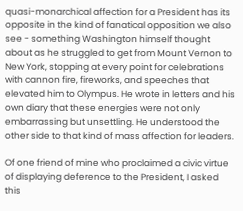quasi-monarchical affection for a President has its opposite in the kind of fanatical opposition we also see - something Washington himself thought about as he struggled to get from Mount Vernon to New York, stopping at every point for celebrations with cannon fire, fireworks, and speeches that elevated him to Olympus. He wrote in letters and his own diary that these energies were not only embarrassing but unsettling. He understood the other side to that kind of mass affection for leaders.

Of one friend of mine who proclaimed a civic virtue of displaying deference to the President, I asked this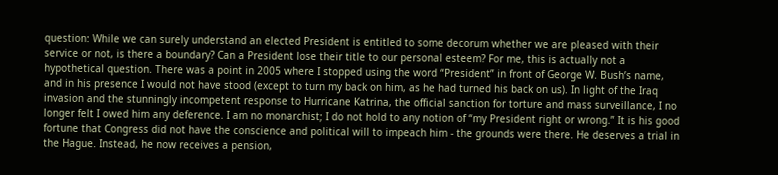question: While we can surely understand an elected President is entitled to some decorum whether we are pleased with their service or not, is there a boundary? Can a President lose their title to our personal esteem? For me, this is actually not a hypothetical question. There was a point in 2005 where I stopped using the word “President” in front of George W. Bush’s name, and in his presence I would not have stood (except to turn my back on him, as he had turned his back on us). In light of the Iraq invasion and the stunningly incompetent response to Hurricane Katrina, the official sanction for torture and mass surveillance, I no longer felt I owed him any deference. I am no monarchist; I do not hold to any notion of “my President right or wrong.” It is his good fortune that Congress did not have the conscience and political will to impeach him - the grounds were there. He deserves a trial in the Hague. Instead, he now receives a pension,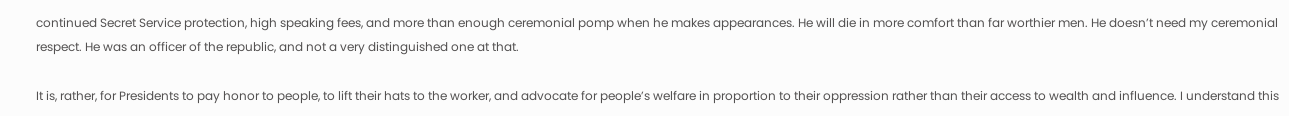continued Secret Service protection, high speaking fees, and more than enough ceremonial pomp when he makes appearances. He will die in more comfort than far worthier men. He doesn’t need my ceremonial respect. He was an officer of the republic, and not a very distinguished one at that.

It is, rather, for Presidents to pay honor to people, to lift their hats to the worker, and advocate for people’s welfare in proportion to their oppression rather than their access to wealth and influence. I understand this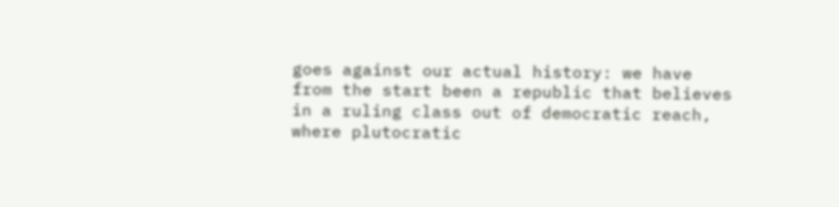goes against our actual history: we have from the start been a republic that believes in a ruling class out of democratic reach, where plutocratic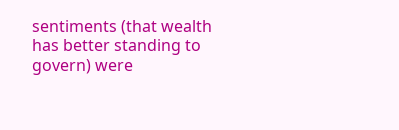sentiments (that wealth has better standing to govern) were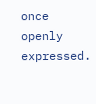once openly expressed.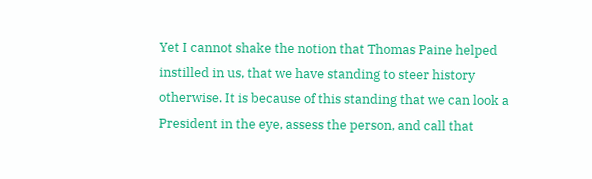Yet I cannot shake the notion that Thomas Paine helped instilled in us, that we have standing to steer history otherwise. It is because of this standing that we can look a President in the eye, assess the person, and call that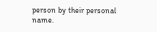person by their personal name.